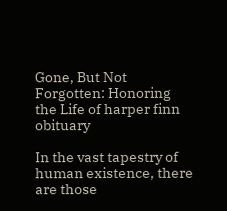Gone, But Not Forgotten: Honoring the Life of harper finn obituary

In the vast tapestry of human existence, there are those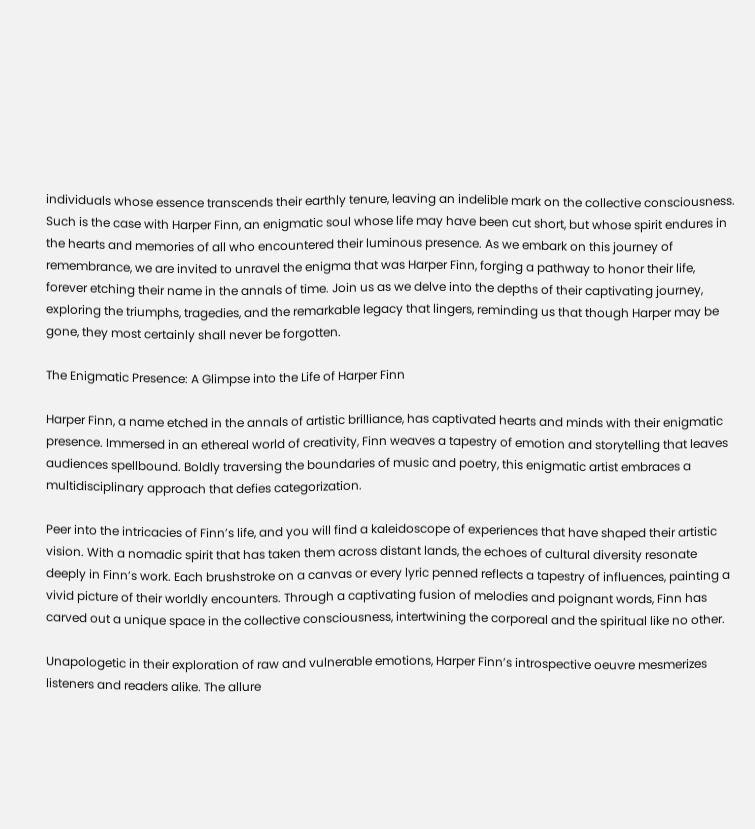individuals whose essence transcends their earthly tenure, leaving an indelible mark on the collective consciousness. Such is the case with Harper Finn, an enigmatic soul whose life may have been cut short, but whose spirit endures in the hearts and memories of all who encountered their luminous presence. As we embark on this journey of remembrance, we are invited to unravel the enigma that was Harper Finn, forging a pathway to honor their life, forever etching their name in the annals of time. Join us as we delve into the depths of their captivating journey, exploring the triumphs, tragedies, and the remarkable legacy that lingers, reminding us that though Harper may be gone, they most certainly shall never be forgotten.

The Enigmatic Presence: A Glimpse into the Life of Harper Finn

Harper Finn, a name etched in the annals of artistic brilliance, has captivated hearts and minds with their enigmatic presence. Immersed in an ethereal world of creativity, Finn weaves a tapestry of emotion and storytelling that leaves audiences spellbound. Boldly traversing the boundaries of music and poetry, this enigmatic artist embraces a multidisciplinary approach that defies categorization.

Peer into the intricacies of Finn’s life, and you will find a kaleidoscope of experiences that have shaped their artistic vision. With a nomadic spirit that has taken them across distant lands, the echoes of cultural diversity resonate deeply in Finn’s work. Each brushstroke on a canvas or every lyric penned reflects a tapestry of influences, painting a vivid picture of their worldly encounters. Through a captivating fusion of melodies and poignant words, Finn has carved out a unique space in the collective consciousness, intertwining the corporeal and the spiritual like no other.

Unapologetic in their exploration of raw and vulnerable emotions, Harper Finn’s introspective oeuvre mesmerizes listeners and readers alike. The allure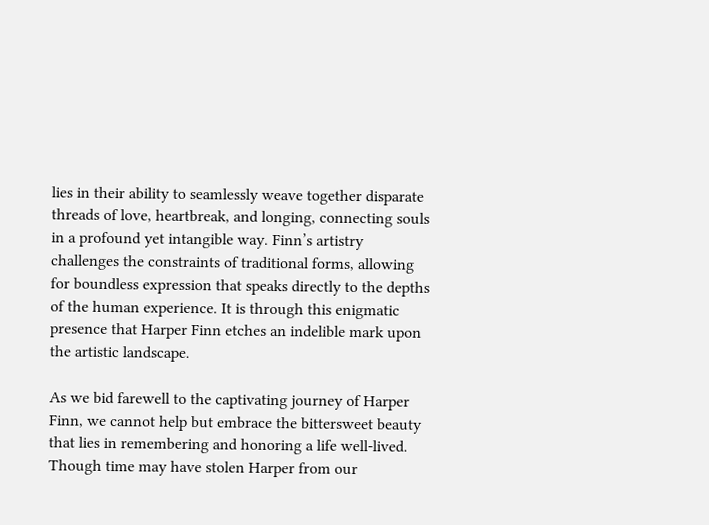lies in their ability to seamlessly weave together disparate threads of love, heartbreak, and longing, connecting souls in a profound yet intangible way. Finn’s artistry challenges the constraints of traditional forms, allowing for boundless expression that speaks directly to the depths of the human experience. It is through this enigmatic presence that Harper Finn etches an indelible mark upon the artistic landscape.

As we bid farewell to the captivating journey of Harper Finn, we cannot help but embrace the bittersweet beauty that lies in remembering and honoring a life well-lived. Though time may have stolen Harper from our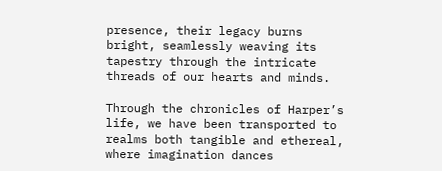presence, their legacy burns bright, seamlessly weaving its tapestry through the intricate threads of our hearts and minds.

Through the chronicles of Harper’s life, we have been transported to realms both tangible and ethereal, where imagination dances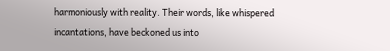harmoniously with reality. Their words, like whispered incantations, have beckoned us into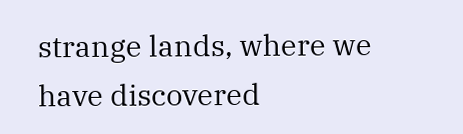strange lands, where we have discovered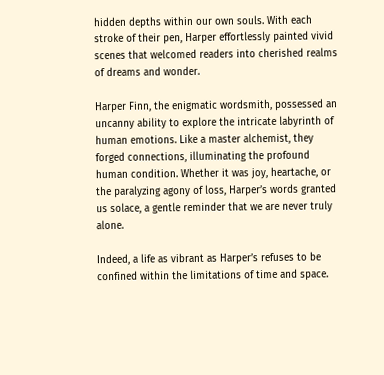hidden depths within our own souls. With each stroke of their pen, Harper effortlessly painted vivid scenes that welcomed readers into cherished realms of dreams and wonder.

Harper Finn, the enigmatic wordsmith, possessed an uncanny ability to explore the intricate labyrinth of human emotions. Like a master alchemist, they forged connections, illuminating the profound human condition. Whether it was joy, heartache, or the paralyzing agony of loss, Harper’s words granted us solace, a gentle reminder that we are never truly alone.

Indeed, a life as vibrant as Harper’s refuses to be confined within the limitations of time and space.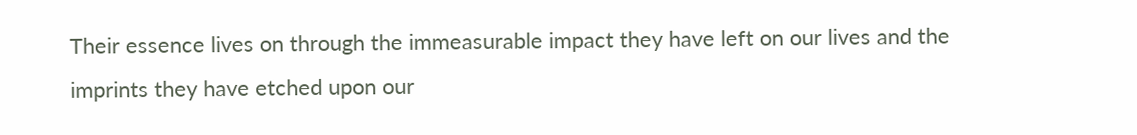Their essence lives on through the immeasurable impact they have left on our lives and the imprints they have etched upon our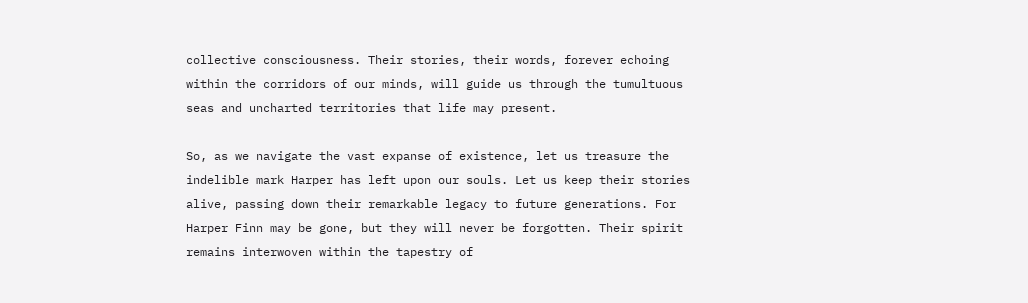collective consciousness. Their stories, their words, forever echoing within the corridors of our minds, will guide us through the tumultuous seas and uncharted territories that life may present.

So, as we navigate the vast expanse of existence, let us treasure the indelible mark Harper has left upon our souls. Let us keep their stories alive, passing down their remarkable legacy to future generations. For Harper Finn may be gone, but they will never be forgotten. Their spirit remains interwoven within the tapestry of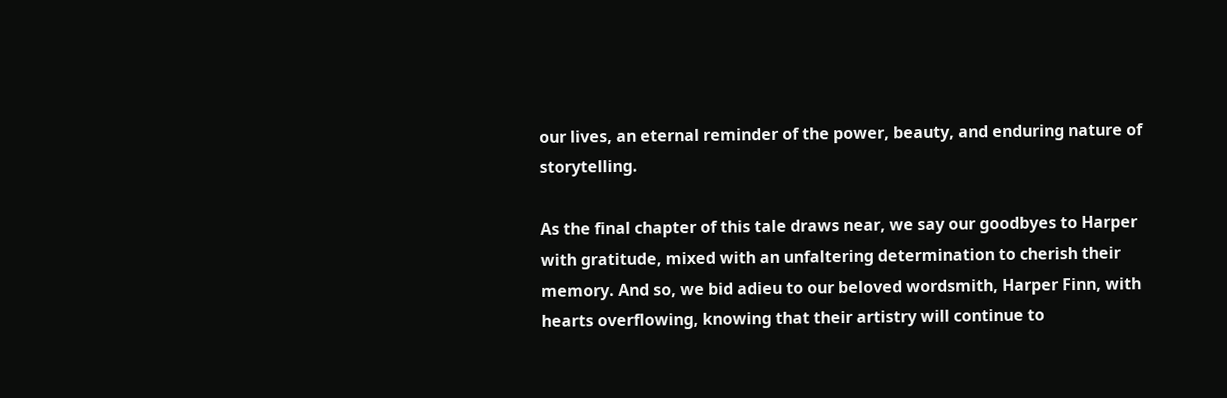our lives, an eternal reminder of the power, beauty, and enduring nature of storytelling.

As the final chapter of this tale draws near, we say our goodbyes to Harper with gratitude, mixed with an unfaltering determination to cherish their memory. And so, we bid adieu to our beloved wordsmith, Harper Finn, with hearts overflowing, knowing that their artistry will continue to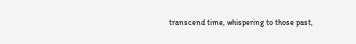transcend time, whispering to those past,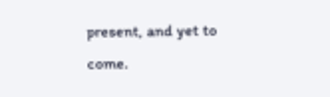present, and yet to come.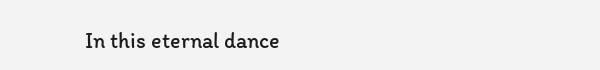In this eternal dance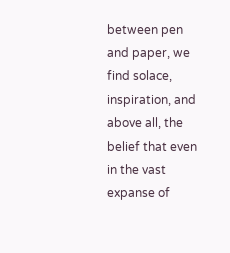between pen and paper, we find solace, inspiration, and above all, the belief that even in the vast expanse of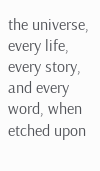the universe, every life, every story, and every word, when etched upon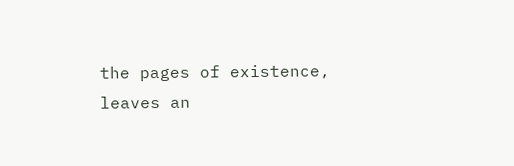the pages of existence, leaves an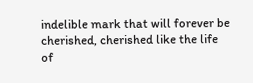indelible mark that will forever be cherished, cherished like the life of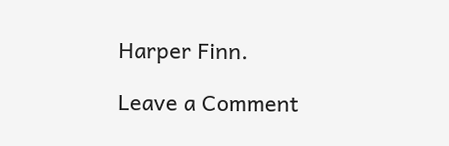Harper Finn.

Leave a Comment